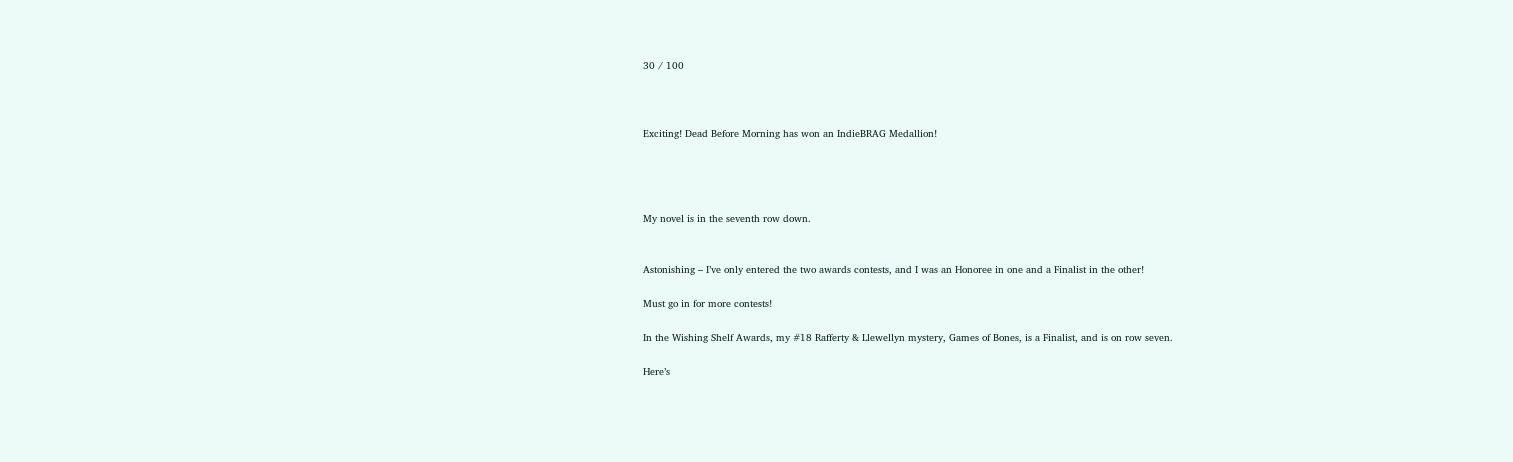30 / 100



Exciting! Dead Before Morning has won an IndieBRAG Medallion!




My novel is in the seventh row down.


Astonishing – I’ve only entered the two awards contests, and I was an Honoree in one and a Finalist in the other!

Must go in for more contests!

In the Wishing Shelf Awards, my #18 Rafferty & Llewellyn mystery, Games of Bones, is a Finalist, and is on row seven.

Here’s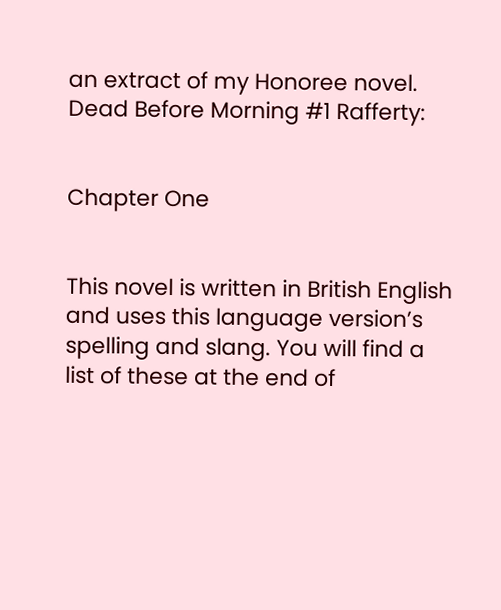an extract of my Honoree novel. Dead Before Morning #1 Rafferty:


Chapter One


This novel is written in British English and uses this language version’s spelling and slang. You will find a list of these at the end of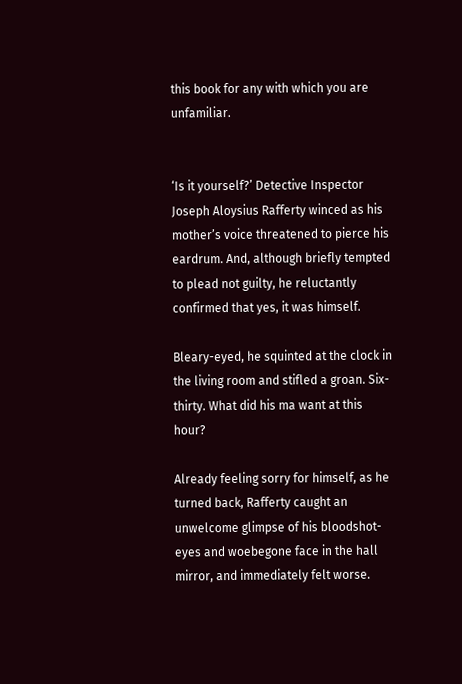this book for any with which you are unfamiliar.


‘Is it yourself?’ Detective Inspector Joseph Aloysius Rafferty winced as his mother’s voice threatened to pierce his eardrum. And, although briefly tempted to plead not guilty, he reluctantly confirmed that yes, it was himself.

Bleary-eyed, he squinted at the clock in the living room and stifled a groan. Six-thirty. What did his ma want at this hour?

Already feeling sorry for himself, as he turned back, Rafferty caught an unwelcome glimpse of his bloodshot-eyes and woebegone face in the hall mirror, and immediately felt worse.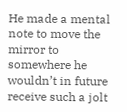He made a mental note to move the mirror to somewhere he wouldn’t in future receive such a jolt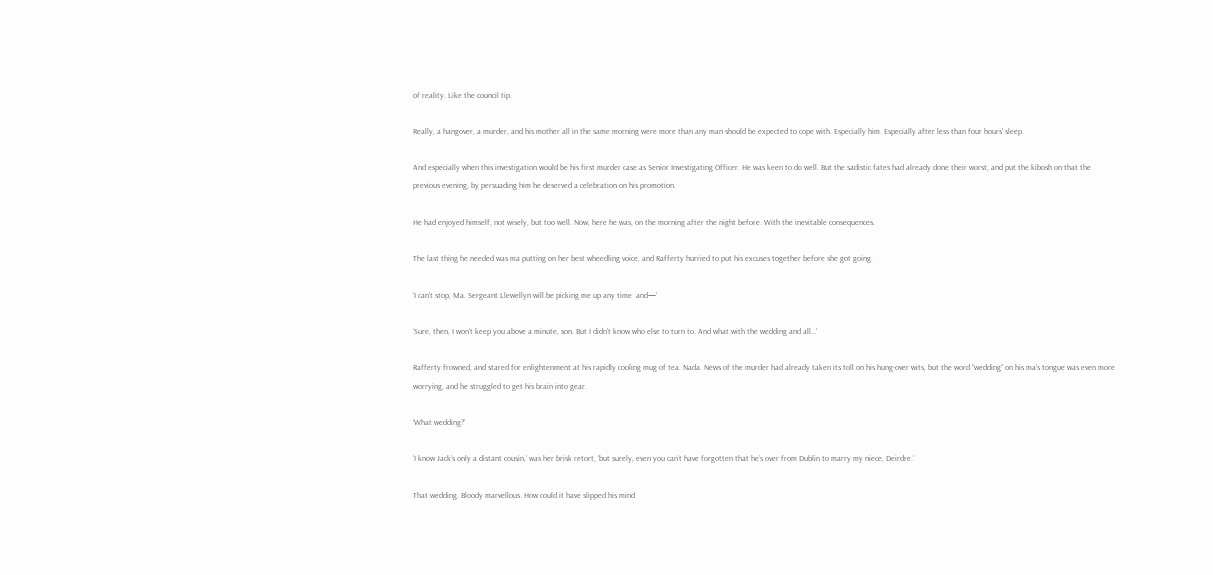of reality. Like the council tip.

Really, a hangover, a murder, and his mother all in the same morning were more than any man should be expected to cope with. Especially him. Especially after less than four hours’ sleep.

And especially when this investigation would be his first murder case as Senior Investigating Officer. He was keen to do well. But the sadistic fates had already done their worst, and put the kibosh on that the previous evening, by persuading him he deserved a celebration on his promotion.

He had enjoyed himself, not wisely, but too well. Now, here he was, on the morning after the night before. With the inevitable consequences.

The last thing he needed was ma putting on her best wheedling voice, and Rafferty hurried to put his excuses together before she got going.

‘I can’t stop, Ma. Sergeant Llewellyn will be picking me up any time  and—’

‘Sure, then, I won’t keep you above a minute, son. But I didn’t know who else to turn to. And what with the wedding and all…’

Rafferty frowned, and stared for enlightenment at his rapidly cooling mug of tea. Nada. News of the murder had already taken its toll on his hung-over wits, but the word “wedding” on his ma’s tongue was even more worrying, and he struggled to get his brain into gear.

‘What wedding?’

‘I know Jack’s only a distant cousin,’ was her brisk retort, ‘but surely, even you can’t have forgotten that he’s over from Dublin to marry my niece, Deirdre.’

That wedding. Bloody marvellous. How could it have slipped his mind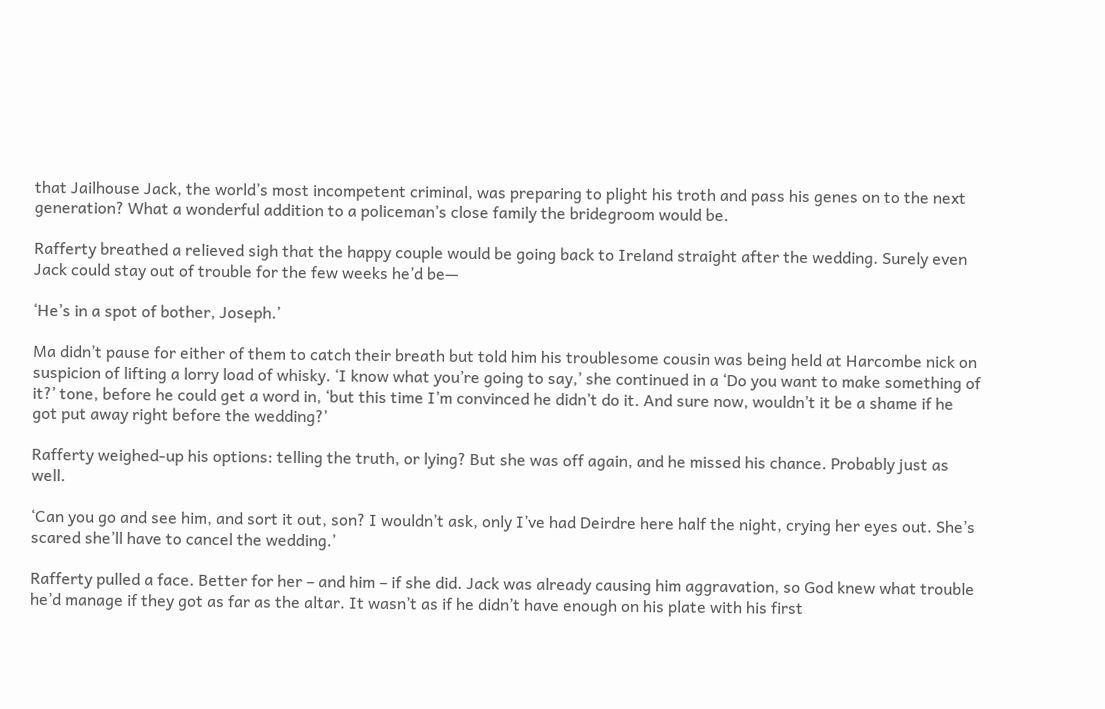that Jailhouse Jack, the world’s most incompetent criminal, was preparing to plight his troth and pass his genes on to the next generation? What a wonderful addition to a policeman’s close family the bridegroom would be.

Rafferty breathed a relieved sigh that the happy couple would be going back to Ireland straight after the wedding. Surely even Jack could stay out of trouble for the few weeks he’d be—

‘He’s in a spot of bother, Joseph.’

Ma didn’t pause for either of them to catch their breath but told him his troublesome cousin was being held at Harcombe nick on suspicion of lifting a lorry load of whisky. ‘I know what you’re going to say,’ she continued in a ‘Do you want to make something of it?’ tone, before he could get a word in, ‘but this time I’m convinced he didn’t do it. And sure now, wouldn’t it be a shame if he got put away right before the wedding?’

Rafferty weighed-up his options: telling the truth, or lying? But she was off again, and he missed his chance. Probably just as well.

‘Can you go and see him, and sort it out, son? I wouldn’t ask, only I’ve had Deirdre here half the night, crying her eyes out. She’s scared she’ll have to cancel the wedding.’

Rafferty pulled a face. Better for her – and him – if she did. Jack was already causing him aggravation, so God knew what trouble he’d manage if they got as far as the altar. It wasn’t as if he didn’t have enough on his plate with his first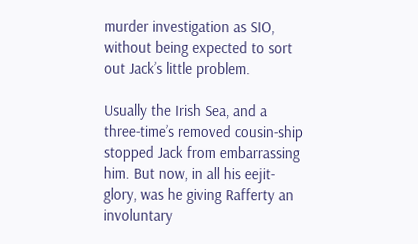murder investigation as SIO, without being expected to sort out Jack’s little problem.

Usually the Irish Sea, and a three-time’s removed cousin-ship stopped Jack from embarrassing him. But now, in all his eejit-glory, was he giving Rafferty an involuntary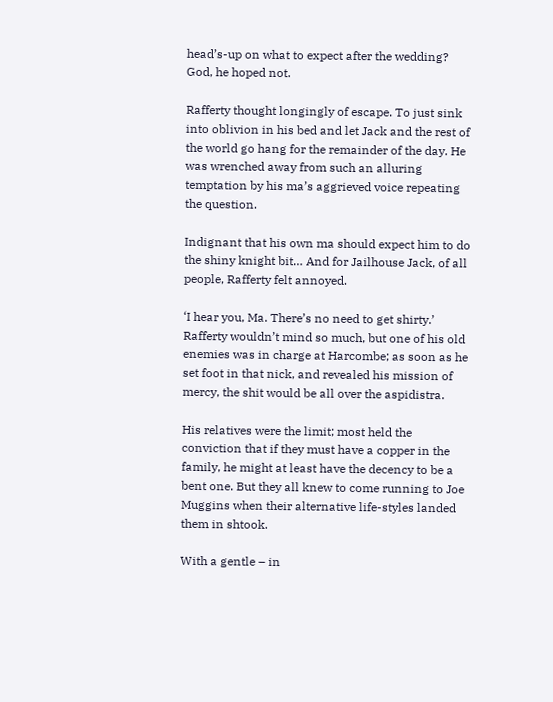head’s-up on what to expect after the wedding? God, he hoped not.

Rafferty thought longingly of escape. To just sink into oblivion in his bed and let Jack and the rest of the world go hang for the remainder of the day. He was wrenched away from such an alluring temptation by his ma’s aggrieved voice repeating the question.

Indignant that his own ma should expect him to do the shiny knight bit… And for Jailhouse Jack, of all people, Rafferty felt annoyed.

‘I hear you, Ma. There’s no need to get shirty.’ Rafferty wouldn’t mind so much, but one of his old enemies was in charge at Harcombe; as soon as he set foot in that nick, and revealed his mission of mercy, the shit would be all over the aspidistra.

His relatives were the limit; most held the conviction that if they must have a copper in the family, he might at least have the decency to be a bent one. But they all knew to come running to Joe Muggins when their alternative life-styles landed them in shtook.

With a gentle – in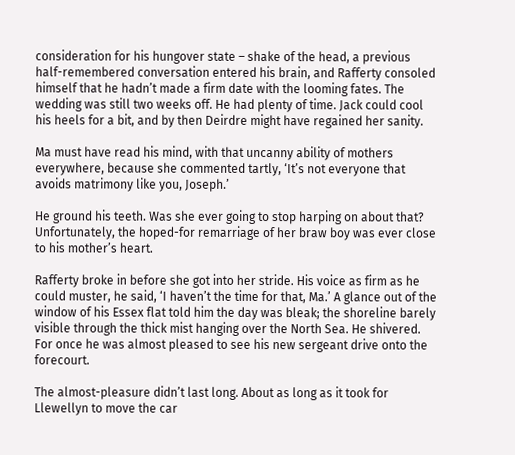consideration for his hungover state – shake of the head, a previous half-remembered conversation entered his brain, and Rafferty consoled himself that he hadn’t made a firm date with the looming fates. The wedding was still two weeks off. He had plenty of time. Jack could cool his heels for a bit, and by then Deirdre might have regained her sanity.

Ma must have read his mind, with that uncanny ability of mothers everywhere, because she commented tartly, ‘It’s not everyone that avoids matrimony like you, Joseph.’

He ground his teeth. Was she ever going to stop harping on about that? Unfortunately, the hoped-for remarriage of her braw boy was ever close to his mother’s heart.

Rafferty broke in before she got into her stride. His voice as firm as he could muster, he said, ‘I haven’t the time for that, Ma.’ A glance out of the window of his Essex flat told him the day was bleak; the shoreline barely visible through the thick mist hanging over the North Sea. He shivered. For once he was almost pleased to see his new sergeant drive onto the forecourt.

The almost-pleasure didn’t last long. About as long as it took for Llewellyn to move the car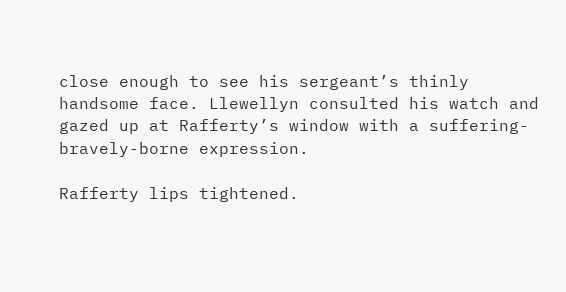close enough to see his sergeant’s thinly handsome face. Llewellyn consulted his watch and gazed up at Rafferty’s window with a suffering-bravely-borne expression.

Rafferty lips tightened.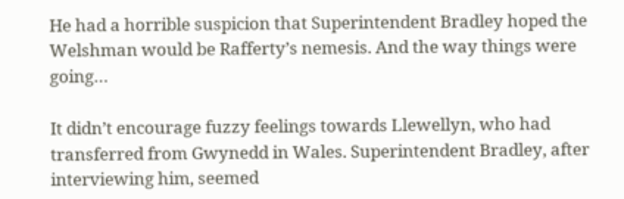He had a horrible suspicion that Superintendent Bradley hoped the Welshman would be Rafferty’s nemesis. And the way things were going…

It didn’t encourage fuzzy feelings towards Llewellyn, who had transferred from Gwynedd in Wales. Superintendent Bradley, after interviewing him, seemed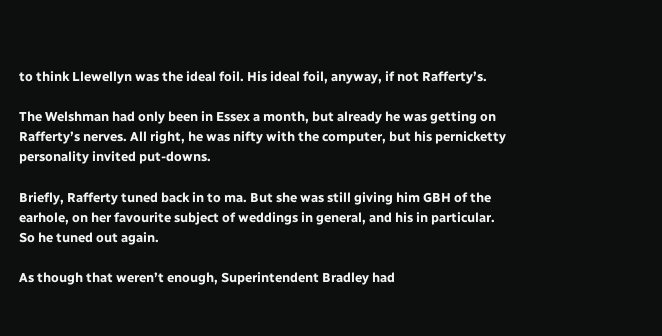to think Llewellyn was the ideal foil. His ideal foil, anyway, if not Rafferty’s.

The Welshman had only been in Essex a month, but already he was getting on Rafferty’s nerves. All right, he was nifty with the computer, but his pernicketty personality invited put-downs.

Briefly, Rafferty tuned back in to ma. But she was still giving him GBH of the earhole, on her favourite subject of weddings in general, and his in particular. So he tuned out again.

As though that weren’t enough, Superintendent Bradley had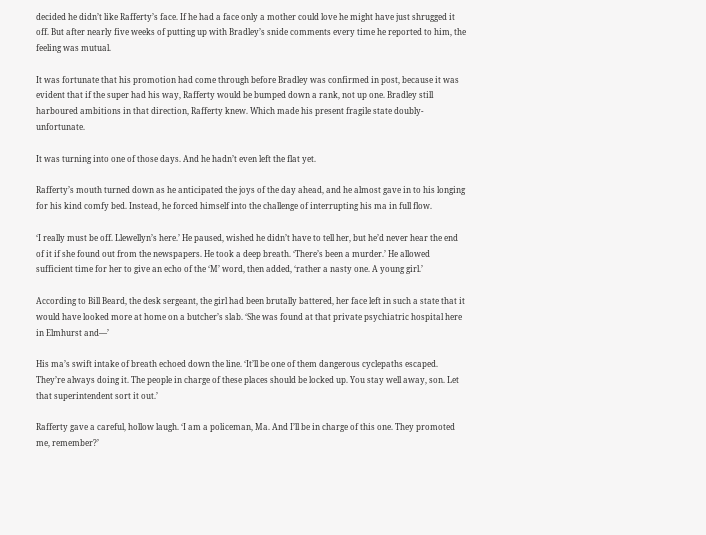decided he didn’t like Rafferty’s face. If he had a face only a mother could love he might have just shrugged it off. But after nearly five weeks of putting up with Bradley’s snide comments every time he reported to him, the feeling was mutual.

It was fortunate that his promotion had come through before Bradley was confirmed in post, because it was evident that if the super had his way, Rafferty would be bumped down a rank, not up one. Bradley still harboured ambitions in that direction, Rafferty knew. Which made his present fragile state doubly-unfortunate.

It was turning into one of those days. And he hadn’t even left the flat yet.

Rafferty’s mouth turned down as he anticipated the joys of the day ahead, and he almost gave in to his longing for his kind comfy bed. Instead, he forced himself into the challenge of interrupting his ma in full flow.

‘I really must be off. Llewellyn’s here.’ He paused, wished he didn’t have to tell her, but he’d never hear the end of it if she found out from the newspapers. He took a deep breath. ‘There’s been a murder.’ He allowed sufficient time for her to give an echo of the ‘M’ word, then added, ‘rather a nasty one. A young girl.’

According to Bill Beard, the desk sergeant, the girl had been brutally battered, her face left in such a state that it would have looked more at home on a butcher’s slab. ‘She was found at that private psychiatric hospital here in Elmhurst and—’

His ma’s swift intake of breath echoed down the line. ‘It’ll be one of them dangerous cyclepaths escaped. They’re always doing it. The people in charge of these places should be locked up. You stay well away, son. Let that superintendent sort it out.’

Rafferty gave a careful, hollow laugh. ‘I am a policeman, Ma. And I’ll be in charge of this one. They promoted me, remember?’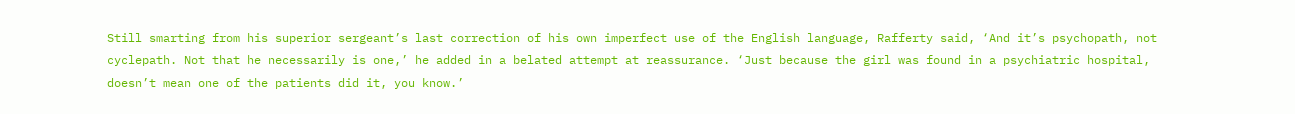Still smarting from his superior sergeant’s last correction of his own imperfect use of the English language, Rafferty said, ‘And it’s psychopath, not cyclepath. Not that he necessarily is one,’ he added in a belated attempt at reassurance. ‘Just because the girl was found in a psychiatric hospital, doesn’t mean one of the patients did it, you know.’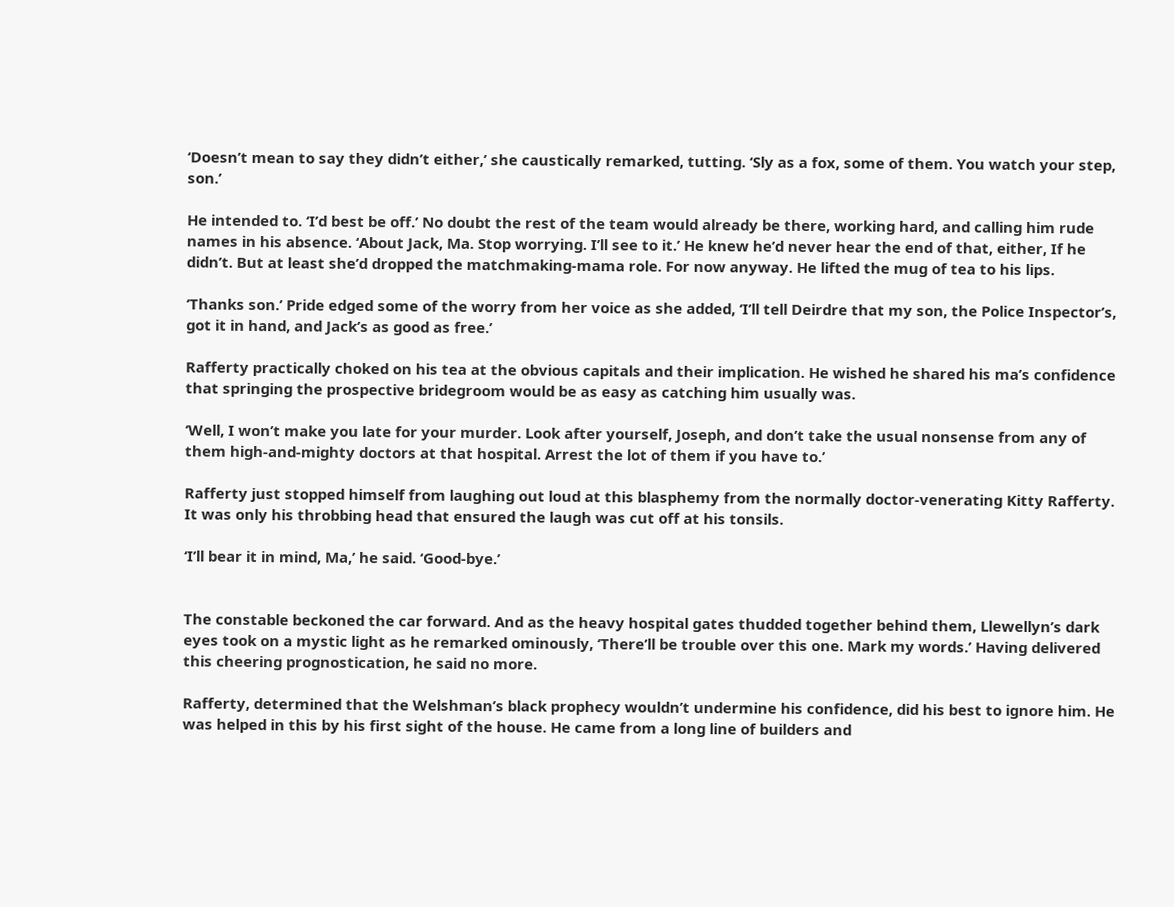‘Doesn’t mean to say they didn’t either,’ she caustically remarked, tutting. ‘Sly as a fox, some of them. You watch your step, son.’

He intended to. ‘I’d best be off.’ No doubt the rest of the team would already be there, working hard, and calling him rude names in his absence. ‘About Jack, Ma. Stop worrying. I’ll see to it.’ He knew he’d never hear the end of that, either, If he didn’t. But at least she’d dropped the matchmaking-mama role. For now anyway. He lifted the mug of tea to his lips.

‘Thanks son.’ Pride edged some of the worry from her voice as she added, ‘I’ll tell Deirdre that my son, the Police Inspector’s, got it in hand, and Jack’s as good as free.’

Rafferty practically choked on his tea at the obvious capitals and their implication. He wished he shared his ma’s confidence that springing the prospective bridegroom would be as easy as catching him usually was.

‘Well, I won’t make you late for your murder. Look after yourself, Joseph, and don’t take the usual nonsense from any of them high-and-mighty doctors at that hospital. Arrest the lot of them if you have to.’

Rafferty just stopped himself from laughing out loud at this blasphemy from the normally doctor-venerating Kitty Rafferty. It was only his throbbing head that ensured the laugh was cut off at his tonsils.

‘I’ll bear it in mind, Ma,’ he said. ‘Good-bye.’


The constable beckoned the car forward. And as the heavy hospital gates thudded together behind them, Llewellyn’s dark eyes took on a mystic light as he remarked ominously, ‘There’ll be trouble over this one. Mark my words.’ Having delivered this cheering prognostication, he said no more.

Rafferty, determined that the Welshman’s black prophecy wouldn’t undermine his confidence, did his best to ignore him. He was helped in this by his first sight of the house. He came from a long line of builders and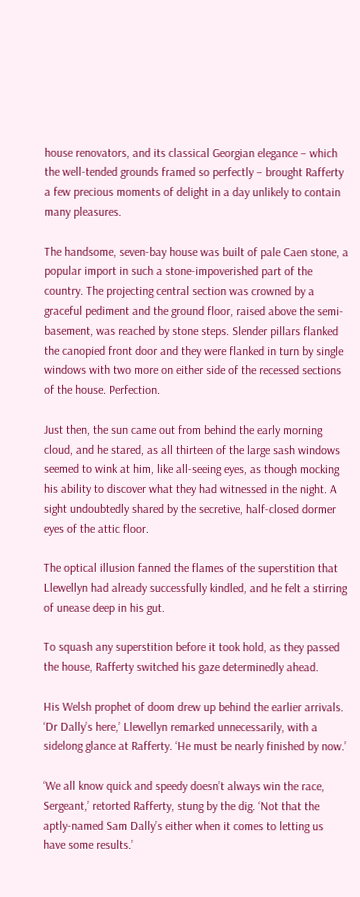house renovators, and its classical Georgian elegance – which the well-tended grounds framed so perfectly – brought Rafferty a few precious moments of delight in a day unlikely to contain many pleasures.

The handsome, seven-bay house was built of pale Caen stone, a popular import in such a stone-impoverished part of the country. The projecting central section was crowned by a graceful pediment and the ground floor, raised above the semi-basement, was reached by stone steps. Slender pillars flanked the canopied front door and they were flanked in turn by single windows with two more on either side of the recessed sections of the house. Perfection.

Just then, the sun came out from behind the early morning cloud, and he stared, as all thirteen of the large sash windows seemed to wink at him, like all-seeing eyes, as though mocking his ability to discover what they had witnessed in the night. A sight undoubtedly shared by the secretive, half-closed dormer eyes of the attic floor.

The optical illusion fanned the flames of the superstition that Llewellyn had already successfully kindled, and he felt a stirring of unease deep in his gut.

To squash any superstition before it took hold, as they passed the house, Rafferty switched his gaze determinedly ahead.

His Welsh prophet of doom drew up behind the earlier arrivals. ‘Dr Dally’s here,’ Llewellyn remarked unnecessarily, with a sidelong glance at Rafferty. ‘He must be nearly finished by now.’

‘We all know quick and speedy doesn’t always win the race, Sergeant,’ retorted Rafferty, stung by the dig. ‘Not that the aptly-named Sam Dally’s either when it comes to letting us have some results.’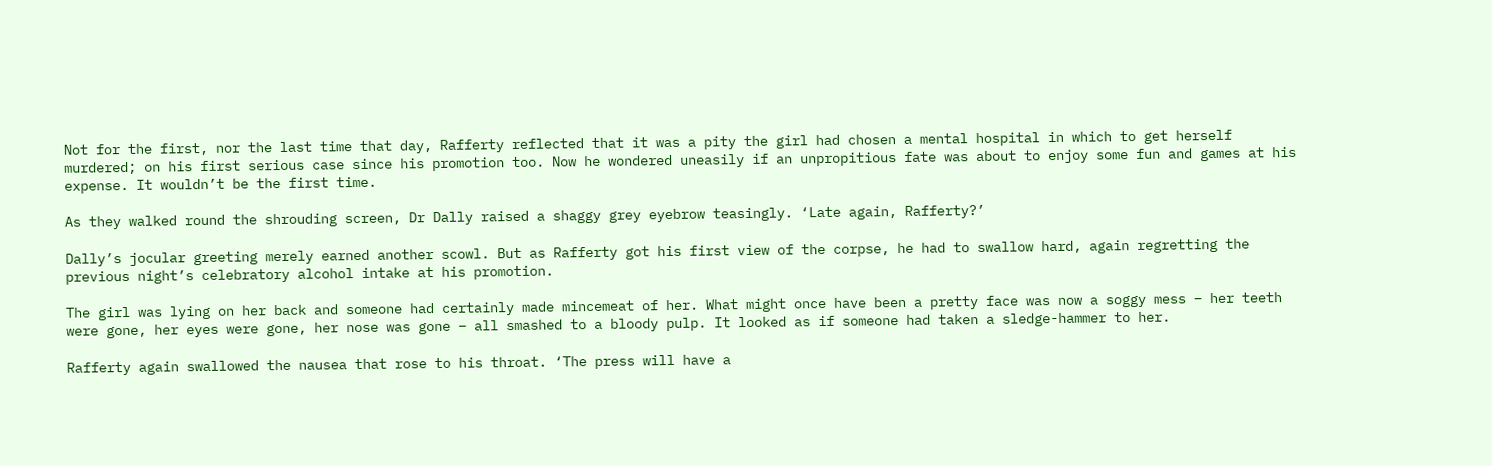Not for the first, nor the last time that day, Rafferty reflected that it was a pity the girl had chosen a mental hospital in which to get herself murdered; on his first serious case since his promotion too. Now he wondered uneasily if an unpropitious fate was about to enjoy some fun and games at his expense. It wouldn’t be the first time.

As they walked round the shrouding screen, Dr Dally raised a shaggy grey eyebrow teasingly. ‘Late again, Rafferty?’

Dally’s jocular greeting merely earned another scowl. But as Rafferty got his first view of the corpse, he had to swallow hard, again regretting the previous night’s celebratory alcohol intake at his promotion.

The girl was lying on her back and someone had certainly made mincemeat of her. What might once have been a pretty face was now a soggy mess – her teeth were gone, her eyes were gone, her nose was gone – all smashed to a bloody pulp. It looked as if someone had taken a sledge-hammer to her.

Rafferty again swallowed the nausea that rose to his throat. ‘The press will have a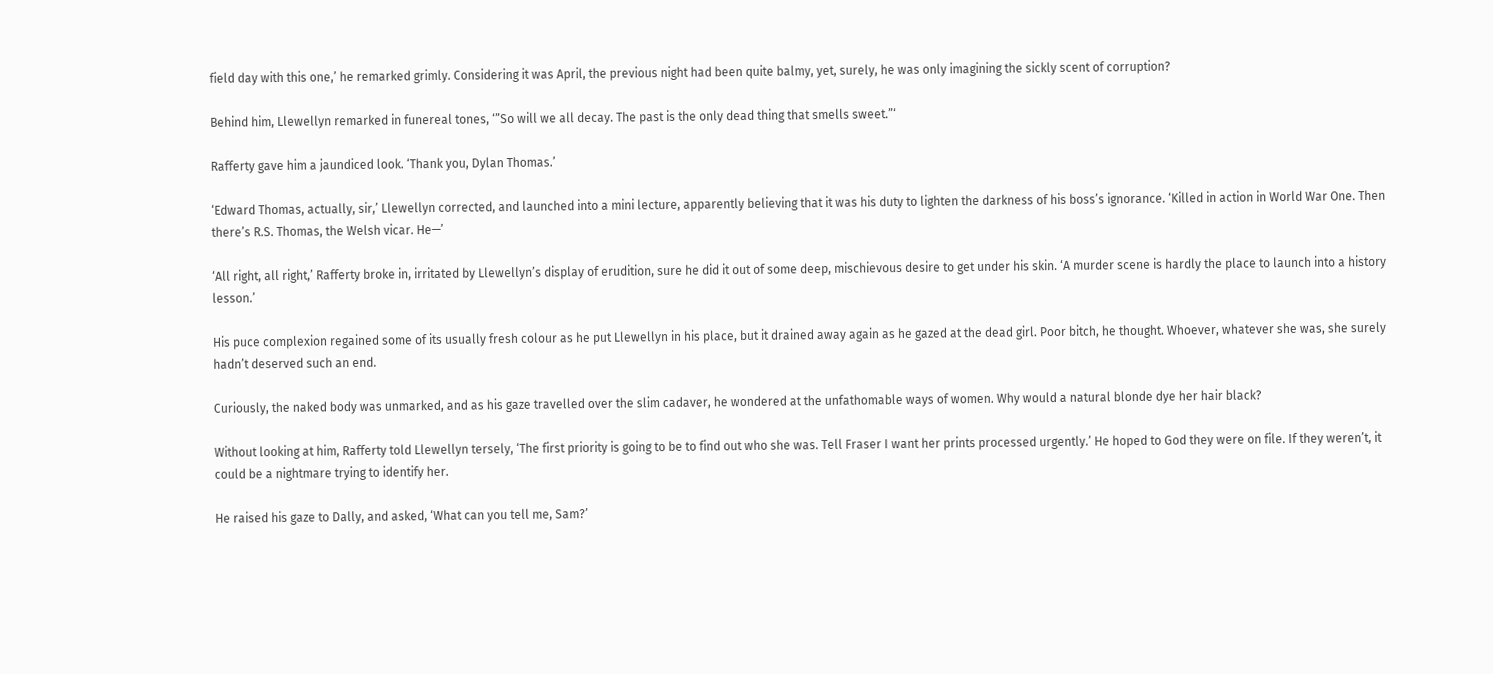field day with this one,’ he remarked grimly. Considering it was April, the previous night had been quite balmy, yet, surely, he was only imagining the sickly scent of corruption?

Behind him, Llewellyn remarked in funereal tones, ‘”So will we all decay. The past is the only dead thing that smells sweet.”‘

Rafferty gave him a jaundiced look. ‘Thank you, Dylan Thomas.’

‘Edward Thomas, actually, sir,’ Llewellyn corrected, and launched into a mini lecture, apparently believing that it was his duty to lighten the darkness of his boss’s ignorance. ‘Killed in action in World War One. Then there’s R.S. Thomas, the Welsh vicar. He—’

‘All right, all right,’ Rafferty broke in, irritated by Llewellyn’s display of erudition, sure he did it out of some deep, mischievous desire to get under his skin. ‘A murder scene is hardly the place to launch into a history lesson.’

His puce complexion regained some of its usually fresh colour as he put Llewellyn in his place, but it drained away again as he gazed at the dead girl. Poor bitch, he thought. Whoever, whatever she was, she surely hadn’t deserved such an end.

Curiously, the naked body was unmarked, and as his gaze travelled over the slim cadaver, he wondered at the unfathomable ways of women. Why would a natural blonde dye her hair black?

Without looking at him, Rafferty told Llewellyn tersely, ‘The first priority is going to be to find out who she was. Tell Fraser I want her prints processed urgently.’ He hoped to God they were on file. If they weren’t, it could be a nightmare trying to identify her.

He raised his gaze to Dally, and asked, ‘What can you tell me, Sam?’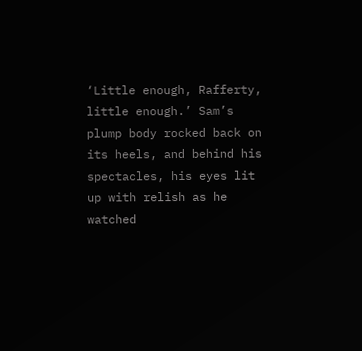‘Little enough, Rafferty, little enough.’ Sam’s plump body rocked back on its heels, and behind his spectacles, his eyes lit up with relish as he watched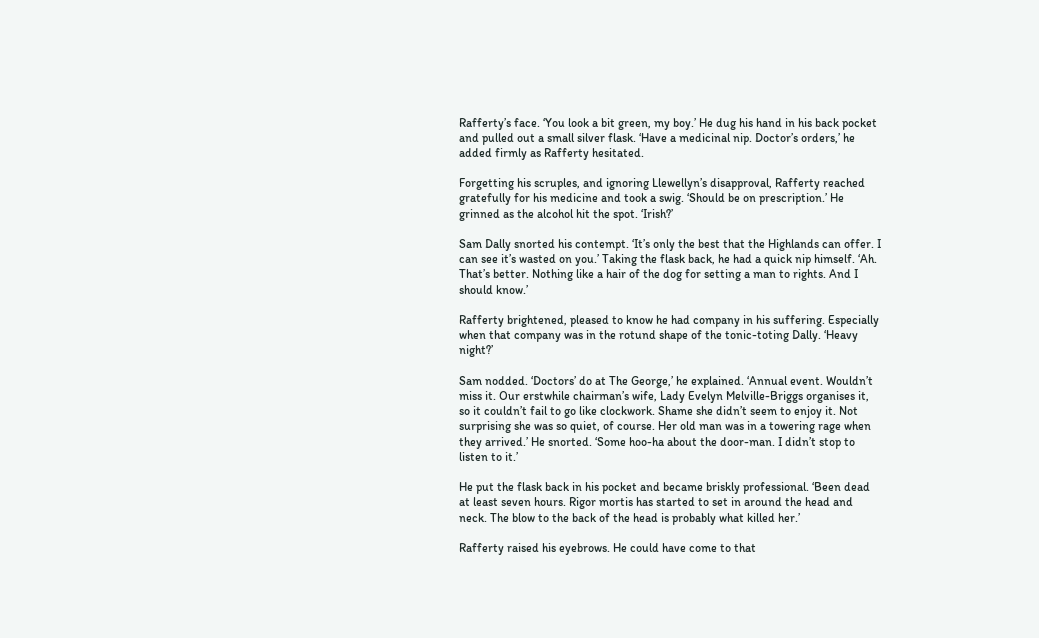Rafferty’s face. ‘You look a bit green, my boy.’ He dug his hand in his back pocket and pulled out a small silver flask. ‘Have a medicinal nip. Doctor’s orders,’ he added firmly as Rafferty hesitated.

Forgetting his scruples, and ignoring Llewellyn’s disapproval, Rafferty reached gratefully for his medicine and took a swig. ‘Should be on prescription.’ He grinned as the alcohol hit the spot. ‘Irish?’

Sam Dally snorted his contempt. ‘It’s only the best that the Highlands can offer. I can see it’s wasted on you.’ Taking the flask back, he had a quick nip himself. ‘Ah. That’s better. Nothing like a hair of the dog for setting a man to rights. And I should know.’

Rafferty brightened, pleased to know he had company in his suffering. Especially when that company was in the rotund shape of the tonic-toting Dally. ‘Heavy night?’

Sam nodded. ‘Doctors’ do at The George,’ he explained. ‘Annual event. Wouldn’t miss it. Our erstwhile chairman’s wife, Lady Evelyn Melville-Briggs organises it, so it couldn’t fail to go like clockwork. Shame she didn’t seem to enjoy it. Not surprising she was so quiet, of course. Her old man was in a towering rage when they arrived.’ He snorted. ‘Some hoo-ha about the door-man. I didn’t stop to listen to it.’

He put the flask back in his pocket and became briskly professional. ‘Been dead at least seven hours. Rigor mortis has started to set in around the head and neck. The blow to the back of the head is probably what killed her.’

Rafferty raised his eyebrows. He could have come to that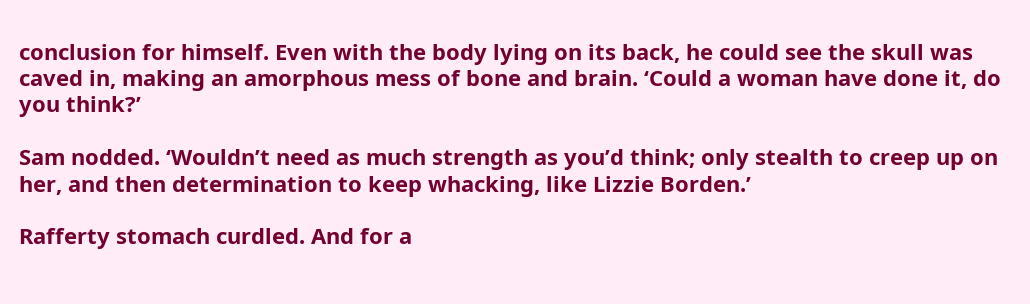conclusion for himself. Even with the body lying on its back, he could see the skull was caved in, making an amorphous mess of bone and brain. ‘Could a woman have done it, do you think?’

Sam nodded. ‘Wouldn’t need as much strength as you’d think; only stealth to creep up on her, and then determination to keep whacking, like Lizzie Borden.’

Rafferty stomach curdled. And for a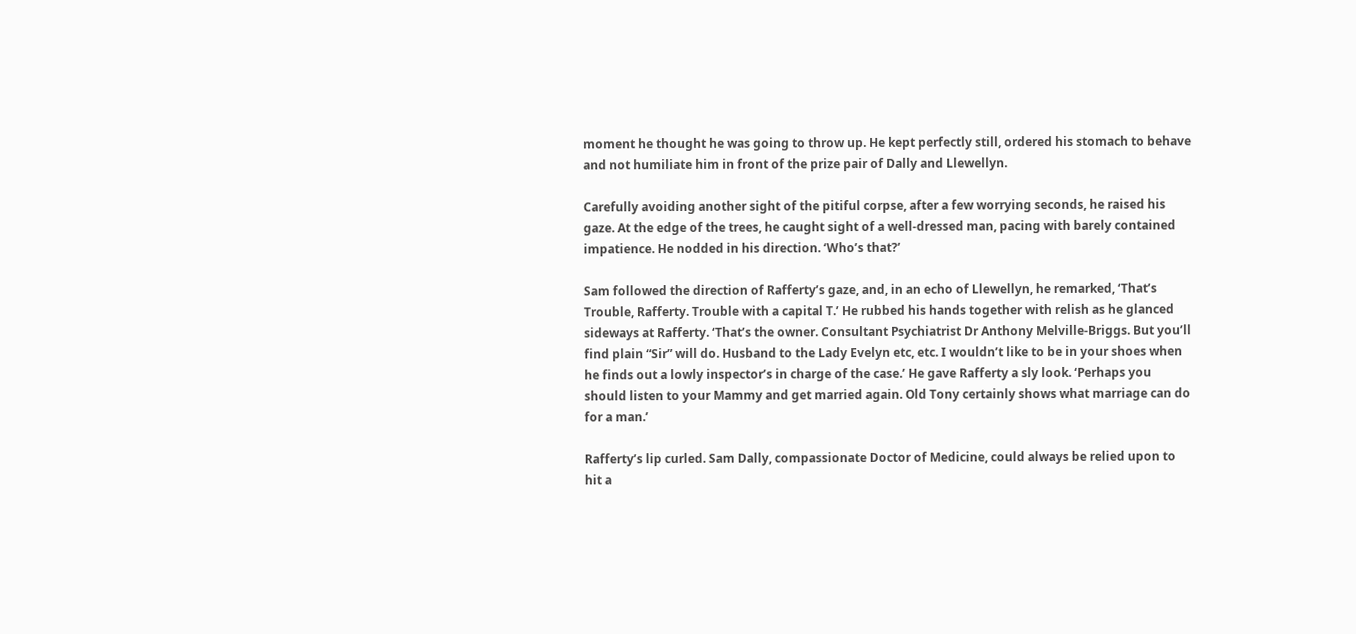moment he thought he was going to throw up. He kept perfectly still, ordered his stomach to behave and not humiliate him in front of the prize pair of Dally and Llewellyn.

Carefully avoiding another sight of the pitiful corpse, after a few worrying seconds, he raised his gaze. At the edge of the trees, he caught sight of a well-dressed man, pacing with barely contained impatience. He nodded in his direction. ‘Who’s that?’

Sam followed the direction of Rafferty’s gaze, and, in an echo of Llewellyn, he remarked, ‘That’s Trouble, Rafferty. Trouble with a capital T.’ He rubbed his hands together with relish as he glanced sideways at Rafferty. ‘That’s the owner. Consultant Psychiatrist Dr Anthony Melville-Briggs. But you’ll find plain “Sir” will do. Husband to the Lady Evelyn etc, etc. I wouldn’t like to be in your shoes when he finds out a lowly inspector’s in charge of the case.’ He gave Rafferty a sly look. ‘Perhaps you should listen to your Mammy and get married again. Old Tony certainly shows what marriage can do for a man.’

Rafferty’s lip curled. Sam Dally, compassionate Doctor of Medicine, could always be relied upon to hit a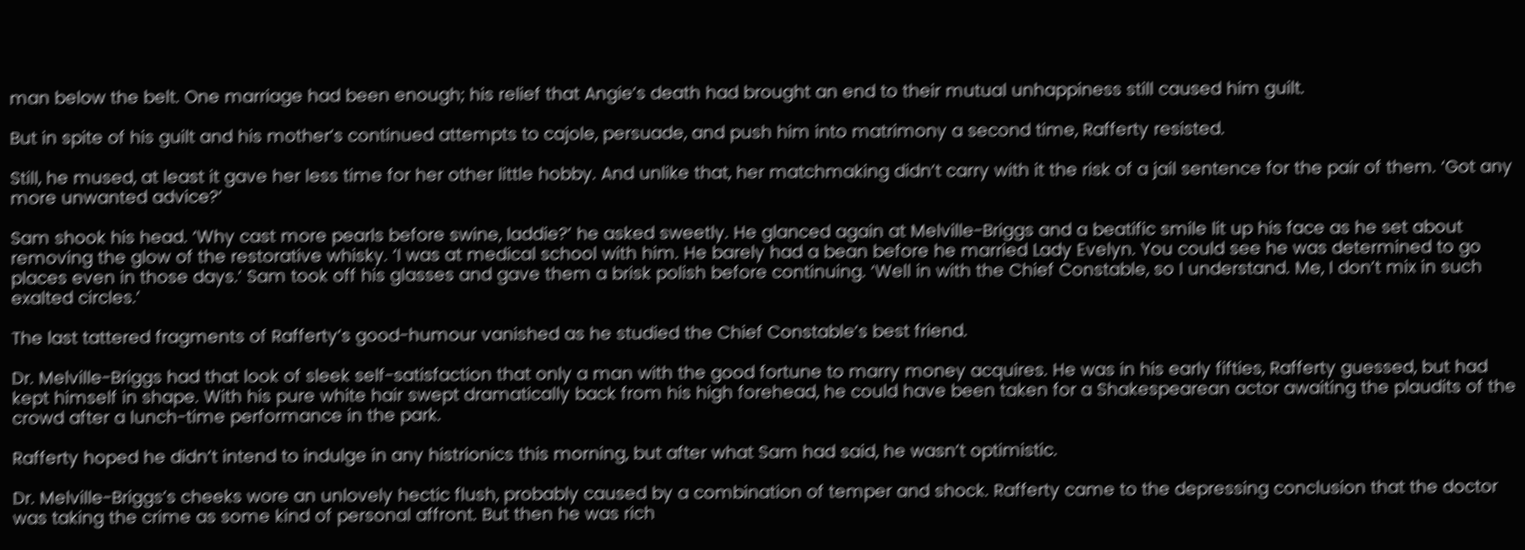man below the belt. One marriage had been enough; his relief that Angie’s death had brought an end to their mutual unhappiness still caused him guilt.

But in spite of his guilt and his mother’s continued attempts to cajole, persuade, and push him into matrimony a second time, Rafferty resisted.

Still, he mused, at least it gave her less time for her other little hobby. And unlike that, her matchmaking didn’t carry with it the risk of a jail sentence for the pair of them. ‘Got any more unwanted advice?’

Sam shook his head. ‘Why cast more pearls before swine, laddie?’ he asked sweetly. He glanced again at Melville-Briggs and a beatific smile lit up his face as he set about removing the glow of the restorative whisky. ‘I was at medical school with him. He barely had a bean before he married Lady Evelyn. You could see he was determined to go places even in those days.’ Sam took off his glasses and gave them a brisk polish before continuing. ‘Well in with the Chief Constable, so I understand. Me, I don’t mix in such exalted circles.’

The last tattered fragments of Rafferty’s good-humour vanished as he studied the Chief Constable’s best friend.

Dr. Melville-Briggs had that look of sleek self-satisfaction that only a man with the good fortune to marry money acquires. He was in his early fifties, Rafferty guessed, but had kept himself in shape. With his pure white hair swept dramatically back from his high forehead, he could have been taken for a Shakespearean actor awaiting the plaudits of the crowd after a lunch-time performance in the park.

Rafferty hoped he didn’t intend to indulge in any histrionics this morning, but after what Sam had said, he wasn’t optimistic.

Dr. Melville-Briggs’s cheeks wore an unlovely hectic flush, probably caused by a combination of temper and shock. Rafferty came to the depressing conclusion that the doctor was taking the crime as some kind of personal affront. But then he was rich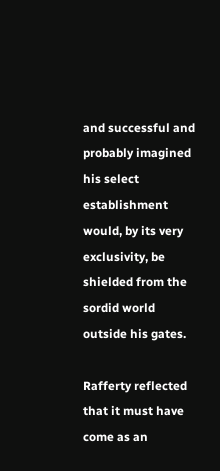and successful and probably imagined his select establishment would, by its very exclusivity, be shielded from the sordid world outside his gates.

Rafferty reflected that it must have come as an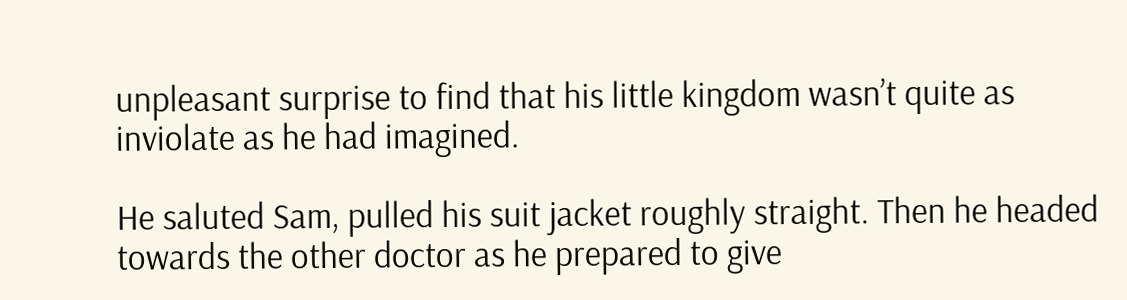unpleasant surprise to find that his little kingdom wasn’t quite as inviolate as he had imagined.

He saluted Sam, pulled his suit jacket roughly straight. Then he headed towards the other doctor as he prepared to give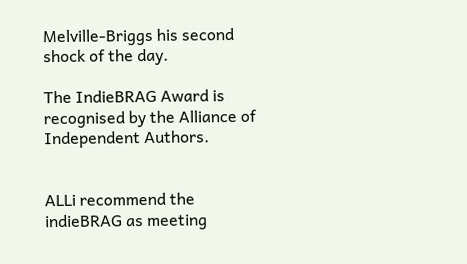Melville-Briggs his second shock of the day.

The IndieBRAG Award is recognised by the Alliance of Independent Authors.


ALLi recommend the indieBRAG as meeting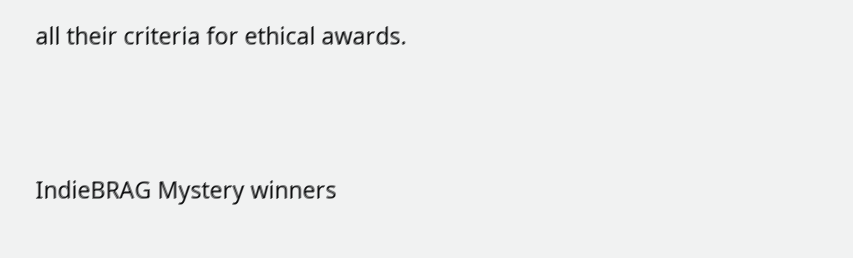all their criteria for ethical awards.




IndieBRAG Mystery winners